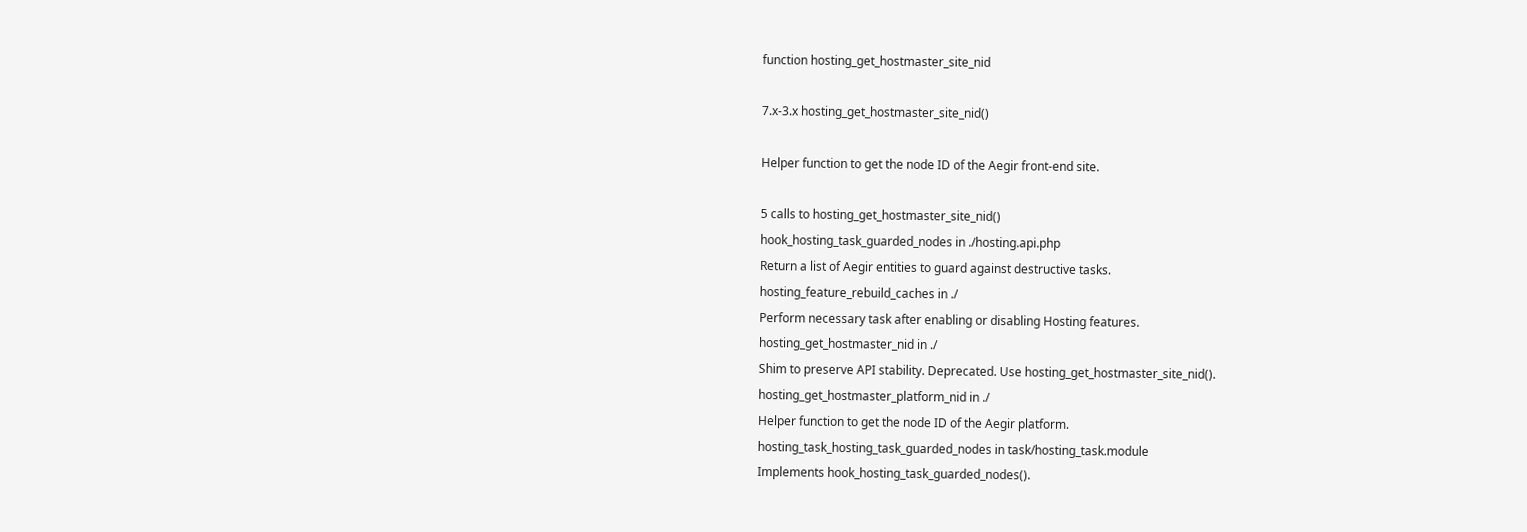function hosting_get_hostmaster_site_nid

7.x-3.x hosting_get_hostmaster_site_nid()

Helper function to get the node ID of the Aegir front-end site.

5 calls to hosting_get_hostmaster_site_nid()
hook_hosting_task_guarded_nodes in ./hosting.api.php
Return a list of Aegir entities to guard against destructive tasks.
hosting_feature_rebuild_caches in ./
Perform necessary task after enabling or disabling Hosting features.
hosting_get_hostmaster_nid in ./
Shim to preserve API stability. Deprecated. Use hosting_get_hostmaster_site_nid().
hosting_get_hostmaster_platform_nid in ./
Helper function to get the node ID of the Aegir platform.
hosting_task_hosting_task_guarded_nodes in task/hosting_task.module
Implements hook_hosting_task_guarded_nodes().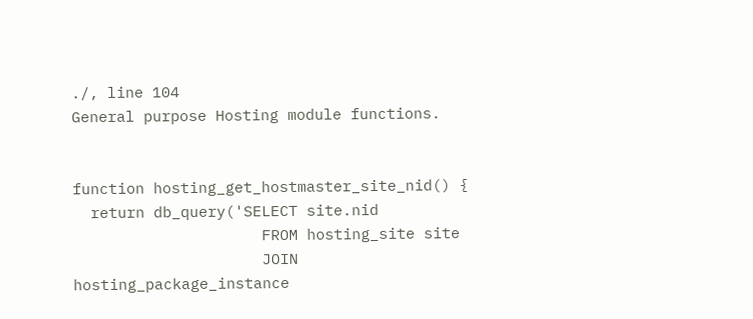./, line 104
General purpose Hosting module functions.


function hosting_get_hostmaster_site_nid() {
  return db_query('SELECT site.nid
                     FROM hosting_site site
                     JOIN hosting_package_instance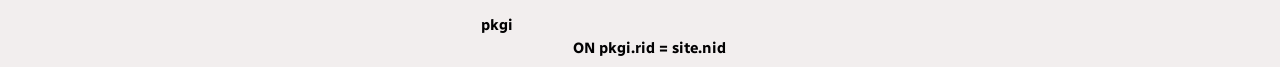pkgi
                       ON pkgi.rid = site.nid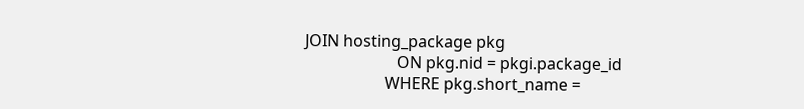JOIN hosting_package pkg
                       ON pkg.nid = pkgi.package_id
                    WHERE pkg.short_name =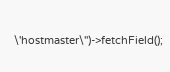\'hostmaster\'')->fetchField();